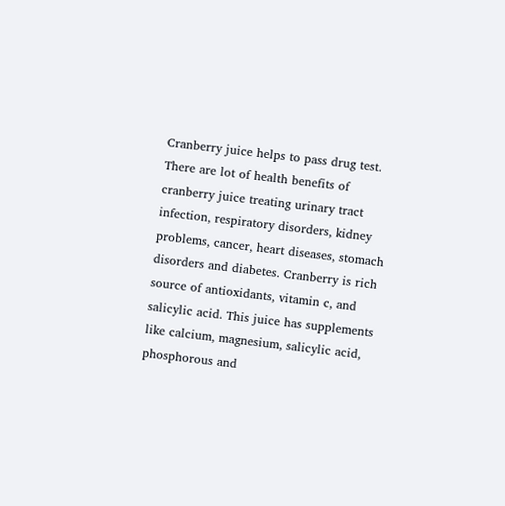Cranberry juice helps to pass drug test. There are lot of health benefits of cranberry juice treating urinary tract infection, respiratory disorders, kidney problems, cancer, heart diseases, stomach disorders and diabetes. Cranberry is rich source of antioxidants, vitamin c, and salicylic acid. This juice has supplements like calcium, magnesium, salicylic acid, phosphorous and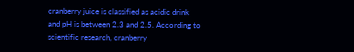cranberry juice is classified as acidic drink and pH is between 2.3 and 2.5. According to scientific research, cranberry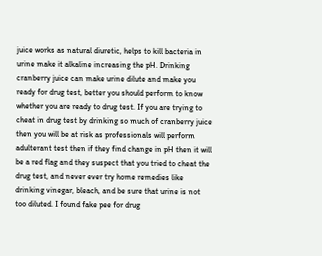juice works as natural diuretic, helps to kill bacteria in urine make it alkaline increasing the pH. Drinking cranberry juice can make urine dilute and make you ready for drug test, better you should perform to know whether you are ready to drug test. If you are trying to cheat in drug test by drinking so much of cranberry juice then you will be at risk as professionals will perform adulterant test then if they find change in pH then it will be a red flag and they suspect that you tried to cheat the drug test, and never ever try home remedies like drinking vinegar, bleach, and be sure that urine is not too diluted. I found fake pee for drug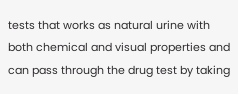tests that works as natural urine with both chemical and visual properties and can pass through the drug test by taking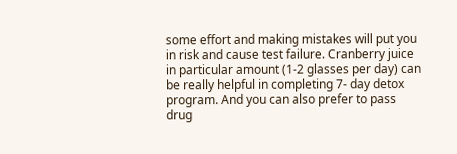some effort and making mistakes will put you in risk and cause test failure. Cranberry juice in particular amount (1-2 glasses per day) can be really helpful in completing 7- day detox program. And you can also prefer to pass drug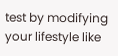test by modifying your lifestyle like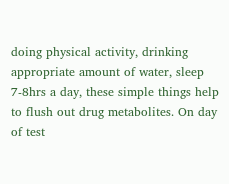doing physical activity, drinking appropriate amount of water, sleep 7-8hrs a day, these simple things help to flush out drug metabolites. On day of test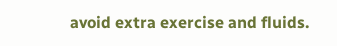avoid extra exercise and fluids.